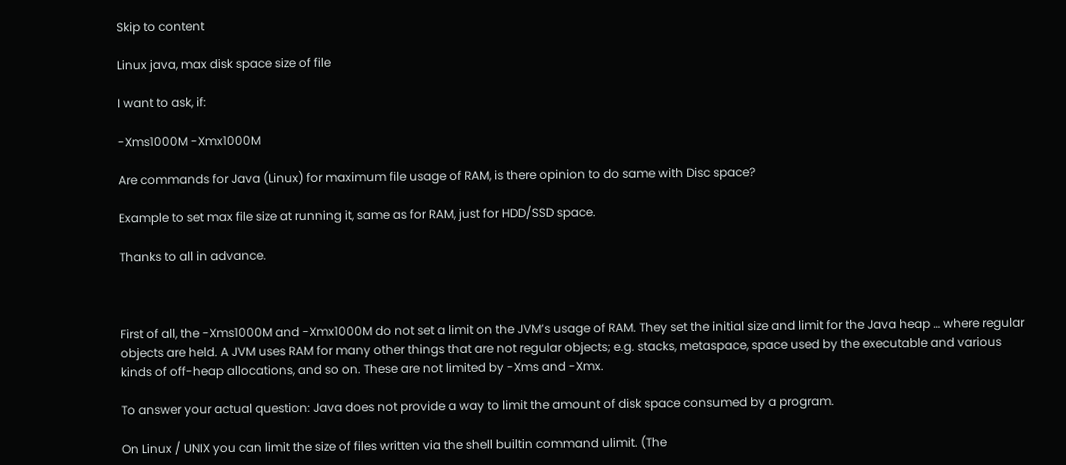Skip to content

Linux java, max disk space size of file

I want to ask, if:

-Xms1000M -Xmx1000M

Are commands for Java (Linux) for maximum file usage of RAM, is there opinion to do same with Disc space?

Example to set max file size at running it, same as for RAM, just for HDD/SSD space.

Thanks to all in advance.



First of all, the -Xms1000M and -Xmx1000M do not set a limit on the JVM’s usage of RAM. They set the initial size and limit for the Java heap … where regular objects are held. A JVM uses RAM for many other things that are not regular objects; e.g. stacks, metaspace, space used by the executable and various kinds of off-heap allocations, and so on. These are not limited by -Xms and -Xmx.

To answer your actual question: Java does not provide a way to limit the amount of disk space consumed by a program.

On Linux / UNIX you can limit the size of files written via the shell builtin command ulimit. (The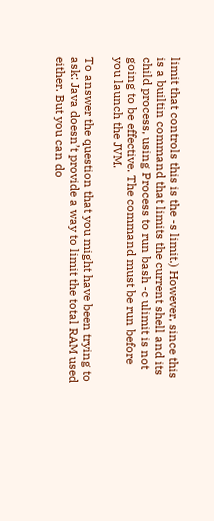limit that controls this is the -s limit.) However, since this is a builtin command that limits the current shell and its child process, using Process to run bash -c ulimit is not going to be effective. The command must be run before you launch the JVM.

To answer the question that you might have been trying to ask: Java doesn’t provide a way to limit the total RAM used either. But you can do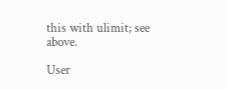this with ulimit; see above.

User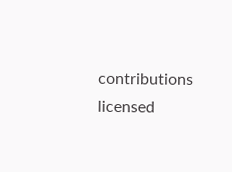contributions licensed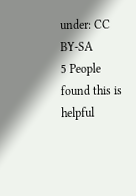under: CC BY-SA
5 People found this is helpful